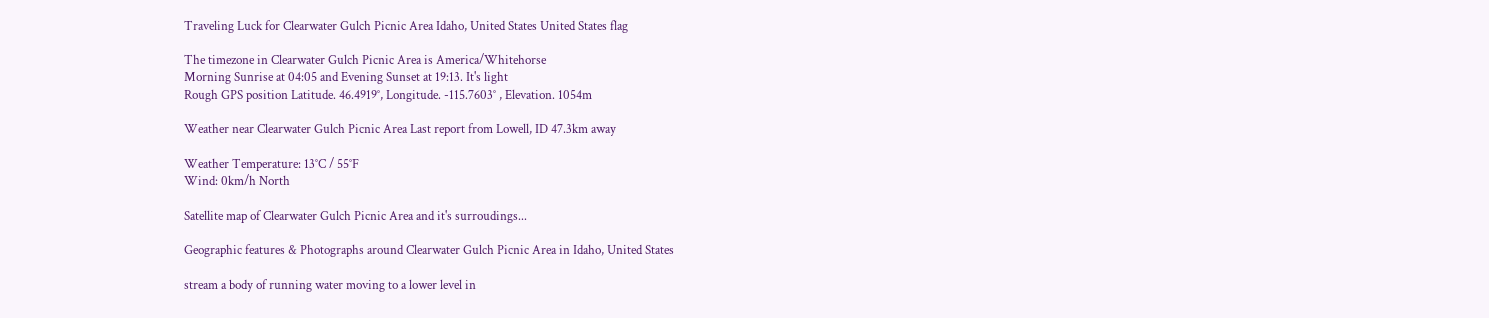Traveling Luck for Clearwater Gulch Picnic Area Idaho, United States United States flag

The timezone in Clearwater Gulch Picnic Area is America/Whitehorse
Morning Sunrise at 04:05 and Evening Sunset at 19:13. It's light
Rough GPS position Latitude. 46.4919°, Longitude. -115.7603° , Elevation. 1054m

Weather near Clearwater Gulch Picnic Area Last report from Lowell, ID 47.3km away

Weather Temperature: 13°C / 55°F
Wind: 0km/h North

Satellite map of Clearwater Gulch Picnic Area and it's surroudings...

Geographic features & Photographs around Clearwater Gulch Picnic Area in Idaho, United States

stream a body of running water moving to a lower level in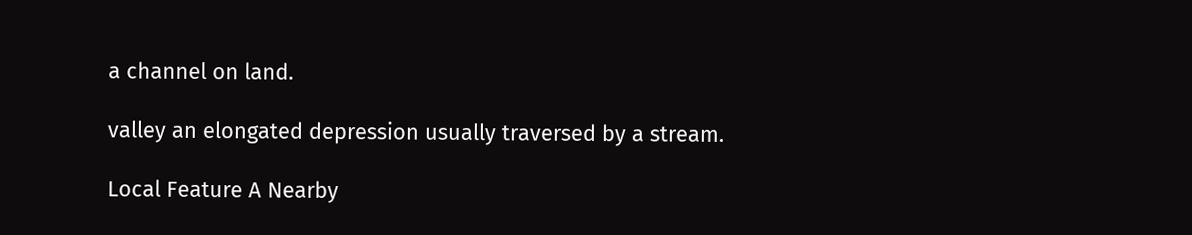a channel on land.

valley an elongated depression usually traversed by a stream.

Local Feature A Nearby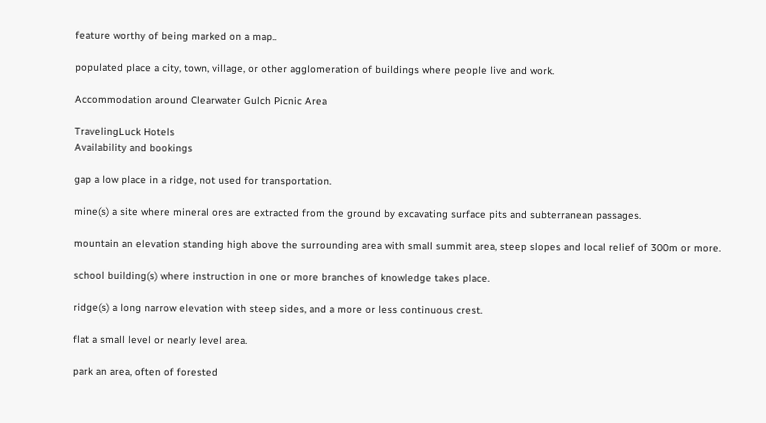feature worthy of being marked on a map..

populated place a city, town, village, or other agglomeration of buildings where people live and work.

Accommodation around Clearwater Gulch Picnic Area

TravelingLuck Hotels
Availability and bookings

gap a low place in a ridge, not used for transportation.

mine(s) a site where mineral ores are extracted from the ground by excavating surface pits and subterranean passages.

mountain an elevation standing high above the surrounding area with small summit area, steep slopes and local relief of 300m or more.

school building(s) where instruction in one or more branches of knowledge takes place.

ridge(s) a long narrow elevation with steep sides, and a more or less continuous crest.

flat a small level or nearly level area.

park an area, often of forested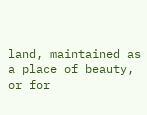land, maintained as a place of beauty, or for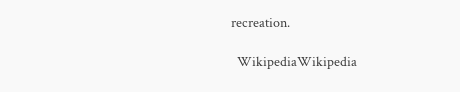recreation.

  WikipediaWikipedia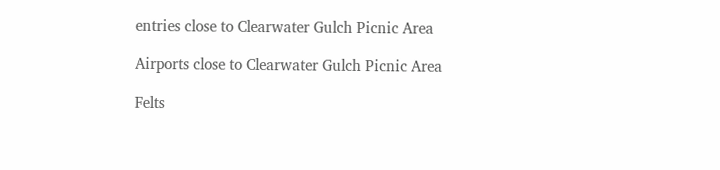entries close to Clearwater Gulch Picnic Area

Airports close to Clearwater Gulch Picnic Area

Felts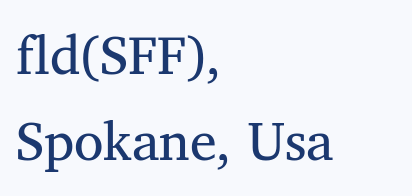fld(SFF), Spokane, Usa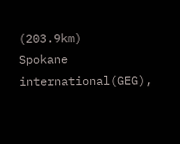(203.9km)
Spokane international(GEG),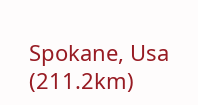Spokane, Usa (211.2km)